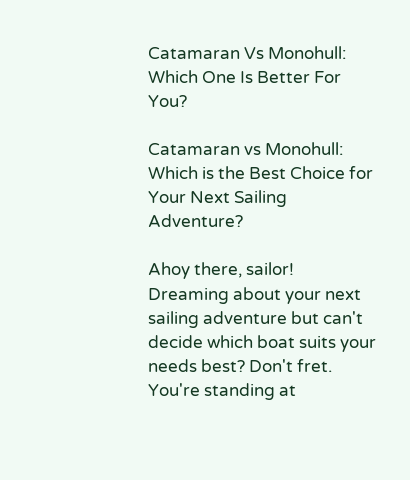Catamaran Vs Monohull: Which One Is Better For You?

Catamaran vs Monohull: Which is the Best Choice for Your Next Sailing Adventure?

Ahoy there, sailor! Dreaming about your next sailing adventure but can't decide which boat suits your needs best? Don't fret. You're standing at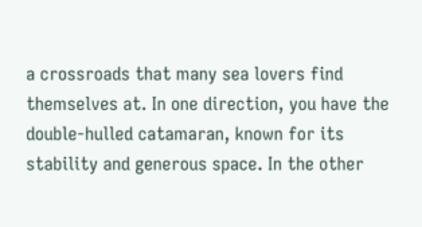a crossroads that many sea lovers find themselves at. In one direction, you have the double-hulled catamaran, known for its stability and generous space. In the other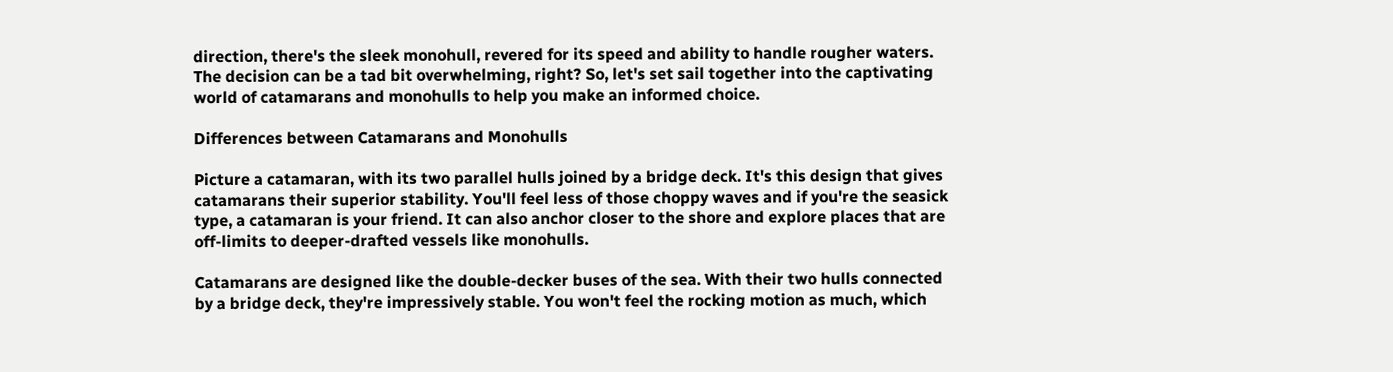direction, there's the sleek monohull, revered for its speed and ability to handle rougher waters. The decision can be a tad bit overwhelming, right? So, let's set sail together into the captivating world of catamarans and monohulls to help you make an informed choice.

Differences between Catamarans and Monohulls

Picture a catamaran, with its two parallel hulls joined by a bridge deck. It's this design that gives catamarans their superior stability. You'll feel less of those choppy waves and if you're the seasick type, a catamaran is your friend. It can also anchor closer to the shore and explore places that are off-limits to deeper-drafted vessels like monohulls.

Catamarans are designed like the double-decker buses of the sea. With their two hulls connected by a bridge deck, they're impressively stable. You won't feel the rocking motion as much, which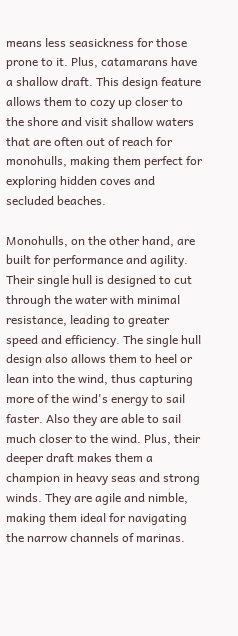means less seasickness for those prone to it. Plus, catamarans have a shallow draft. This design feature allows them to cozy up closer to the shore and visit shallow waters that are often out of reach for monohulls, making them perfect for exploring hidden coves and secluded beaches.

Monohulls, on the other hand, are built for performance and agility. Their single hull is designed to cut through the water with minimal resistance, leading to greater speed and efficiency. The single hull design also allows them to heel or lean into the wind, thus capturing more of the wind's energy to sail faster. Also they are able to sail much closer to the wind. Plus, their deeper draft makes them a champion in heavy seas and strong winds. They are agile and nimble, making them ideal for navigating the narrow channels of marinas.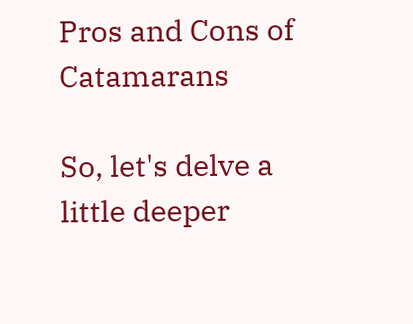Pros and Cons of Catamarans

So, let's delve a little deeper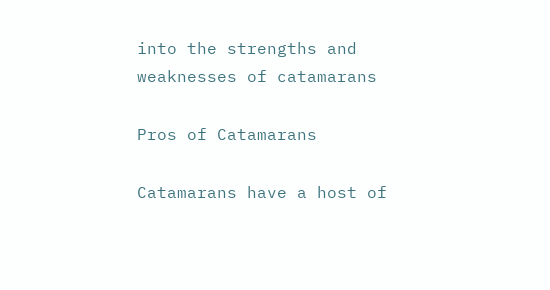into the strengths and weaknesses of catamarans

Pros of Catamarans

Catamarans have a host of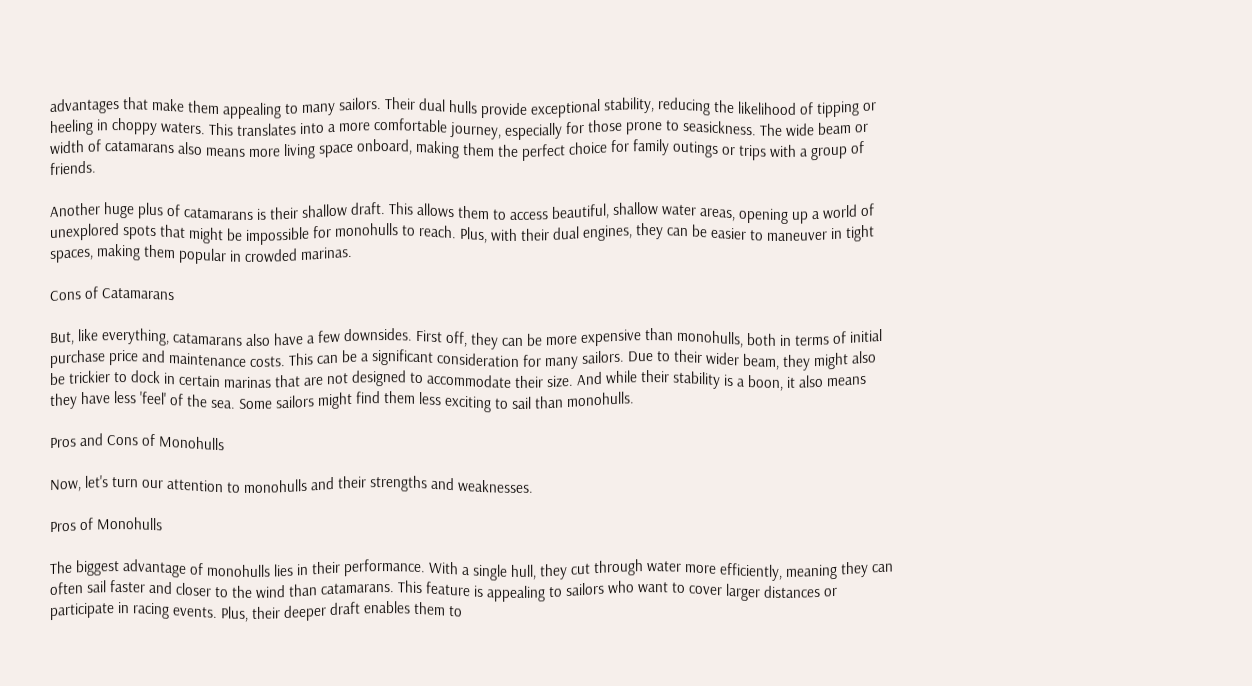advantages that make them appealing to many sailors. Their dual hulls provide exceptional stability, reducing the likelihood of tipping or heeling in choppy waters. This translates into a more comfortable journey, especially for those prone to seasickness. The wide beam or width of catamarans also means more living space onboard, making them the perfect choice for family outings or trips with a group of friends.

Another huge plus of catamarans is their shallow draft. This allows them to access beautiful, shallow water areas, opening up a world of unexplored spots that might be impossible for monohulls to reach. Plus, with their dual engines, they can be easier to maneuver in tight spaces, making them popular in crowded marinas.

Cons of Catamarans

But, like everything, catamarans also have a few downsides. First off, they can be more expensive than monohulls, both in terms of initial purchase price and maintenance costs. This can be a significant consideration for many sailors. Due to their wider beam, they might also be trickier to dock in certain marinas that are not designed to accommodate their size. And while their stability is a boon, it also means they have less 'feel' of the sea. Some sailors might find them less exciting to sail than monohulls.

Pros and Cons of Monohulls

Now, let's turn our attention to monohulls and their strengths and weaknesses.

Pros of Monohulls

The biggest advantage of monohulls lies in their performance. With a single hull, they cut through water more efficiently, meaning they can often sail faster and closer to the wind than catamarans. This feature is appealing to sailors who want to cover larger distances or participate in racing events. Plus, their deeper draft enables them to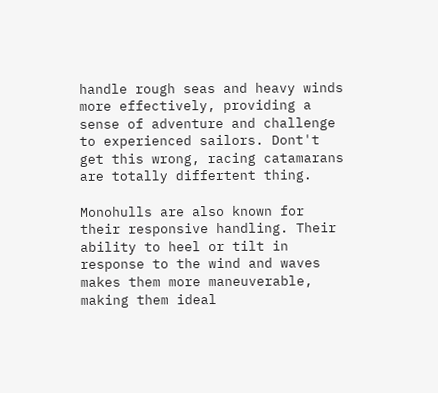handle rough seas and heavy winds more effectively, providing a sense of adventure and challenge to experienced sailors. Dont't get this wrong, racing catamarans are totally differtent thing.

Monohulls are also known for their responsive handling. Their ability to heel or tilt in response to the wind and waves makes them more maneuverable, making them ideal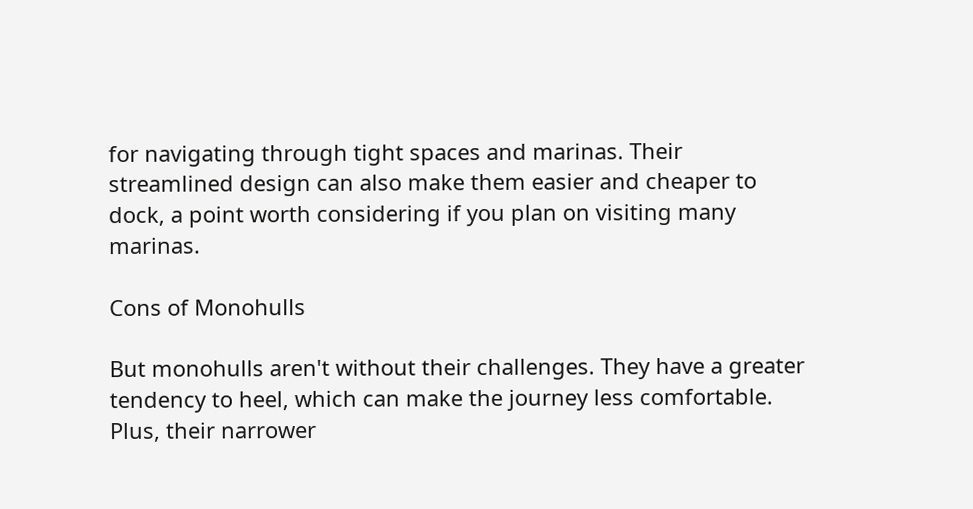for navigating through tight spaces and marinas. Their streamlined design can also make them easier and cheaper to dock, a point worth considering if you plan on visiting many marinas.

Cons of Monohulls

But monohulls aren't without their challenges. They have a greater tendency to heel, which can make the journey less comfortable. Plus, their narrower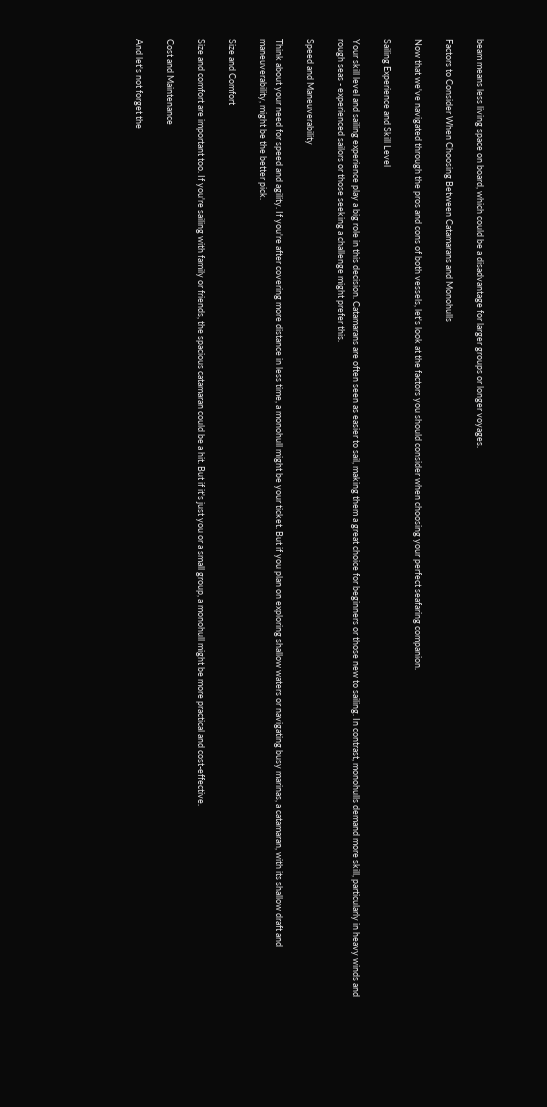beam means less living space on board, which could be a disadvantage for larger groups or longer voyages.

Factors to Consider When Choosing Between Catamarans and Monohulls

Now that we've navigated through the pros and cons of both vessels, let's look at the factors you should consider when choosing your perfect seafaring companion.

Sailing Experience and Skill Level

Your skill level and sailing experience play a big role in this decision. Catamarans are often seen as easier to sail, making them a great choice for beginners or those new to sailing. In contrast, monohulls demand more skill, particularly in heavy winds and rough seas - experienced sailors or those seeking a challenge might prefer this.

Speed and Maneuverability

Think about your need for speed and agility. If you're after covering more distance in less time, a monohull might be your ticket. But if you plan on exploring shallow waters or navigating busy marinas, a catamaran, with its shallow draft and maneuverability, might be the better pick.

Size and Comfort

Size and comfort are important too. If you're sailing with family or friends, the spacious catamaran could be a hit. But if it's just you or a small group, a monohull might be more practical and cost-effective.

Cost and Maintenance

And let's not forget the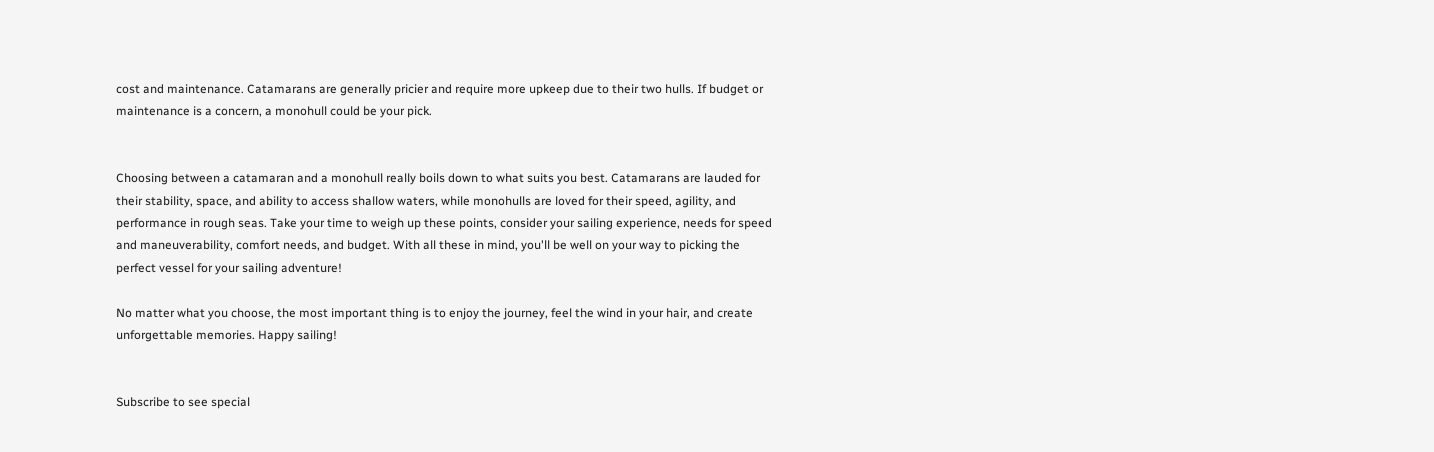cost and maintenance. Catamarans are generally pricier and require more upkeep due to their two hulls. If budget or maintenance is a concern, a monohull could be your pick.


Choosing between a catamaran and a monohull really boils down to what suits you best. Catamarans are lauded for their stability, space, and ability to access shallow waters, while monohulls are loved for their speed, agility, and performance in rough seas. Take your time to weigh up these points, consider your sailing experience, needs for speed and maneuverability, comfort needs, and budget. With all these in mind, you'll be well on your way to picking the perfect vessel for your sailing adventure!

No matter what you choose, the most important thing is to enjoy the journey, feel the wind in your hair, and create unforgettable memories. Happy sailing!


Subscribe to see special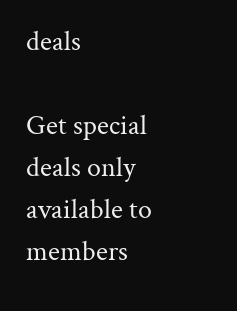deals

Get special deals only available to members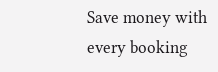Save money with every booking